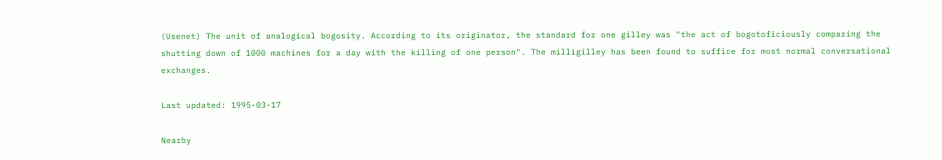(Usenet) The unit of analogical bogosity. According to its originator, the standard for one gilley was "the act of bogotoficiously comparing the shutting down of 1000 machines for a day with the killing of one person". The milligilley has been found to suffice for most normal conversational exchanges.

Last updated: 1995-03-17

Nearby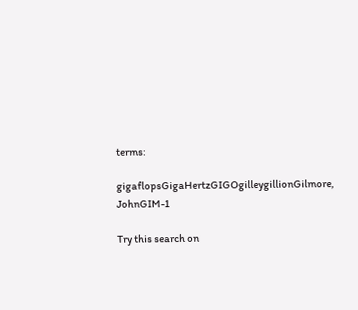terms:

gigaflopsGigaHertzGIGOgilleygillionGilmore, JohnGIM-1

Try this search on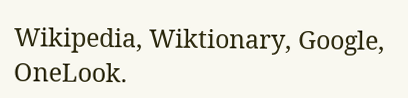Wikipedia, Wiktionary, Google, OneLook.